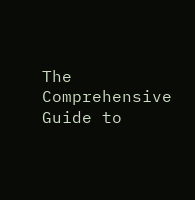The Comprehensive Guide to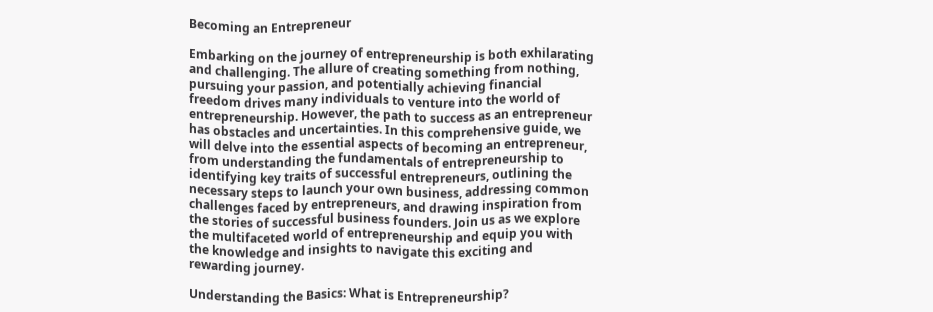Becoming an Entrepreneur

Embarking on the journey of entrepreneurship is both exhilarating and challenging. The allure of creating something from nothing, pursuing your passion, and potentially achieving financial freedom drives many individuals to venture into the world of entrepreneurship. However, the path to success as an entrepreneur has obstacles and uncertainties. In this comprehensive guide, we will delve into the essential aspects of becoming an entrepreneur, from understanding the fundamentals of entrepreneurship to identifying key traits of successful entrepreneurs, outlining the necessary steps to launch your own business, addressing common challenges faced by entrepreneurs, and drawing inspiration from the stories of successful business founders. Join us as we explore the multifaceted world of entrepreneurship and equip you with the knowledge and insights to navigate this exciting and rewarding journey.

Understanding the Basics: What is Entrepreneurship?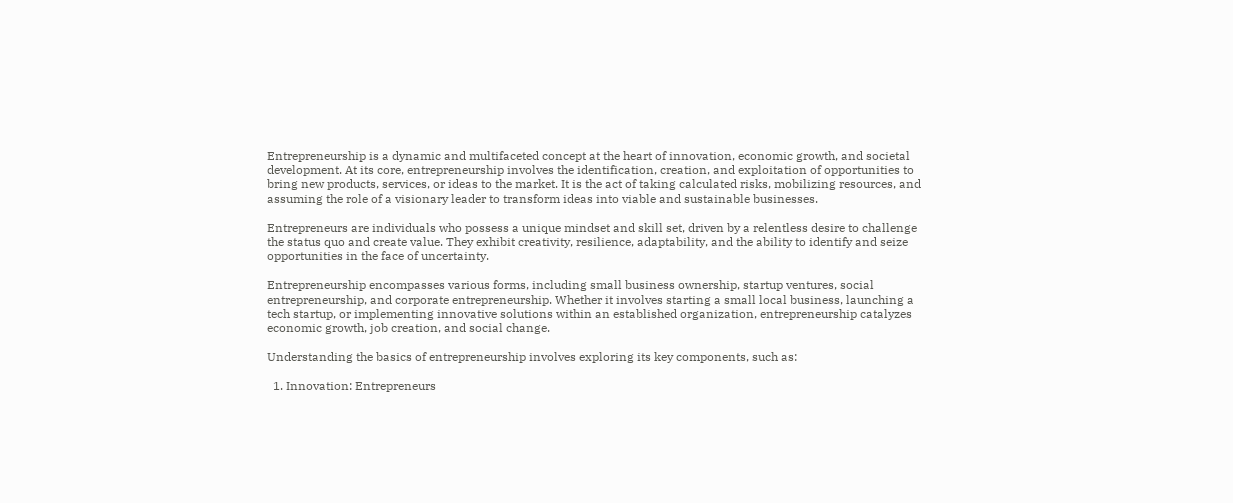Entrepreneurship is a dynamic and multifaceted concept at the heart of innovation, economic growth, and societal development. At its core, entrepreneurship involves the identification, creation, and exploitation of opportunities to bring new products, services, or ideas to the market. It is the act of taking calculated risks, mobilizing resources, and assuming the role of a visionary leader to transform ideas into viable and sustainable businesses.

Entrepreneurs are individuals who possess a unique mindset and skill set, driven by a relentless desire to challenge the status quo and create value. They exhibit creativity, resilience, adaptability, and the ability to identify and seize opportunities in the face of uncertainty.

Entrepreneurship encompasses various forms, including small business ownership, startup ventures, social entrepreneurship, and corporate entrepreneurship. Whether it involves starting a small local business, launching a tech startup, or implementing innovative solutions within an established organization, entrepreneurship catalyzes economic growth, job creation, and social change.

Understanding the basics of entrepreneurship involves exploring its key components, such as:

  1. Innovation: Entrepreneurs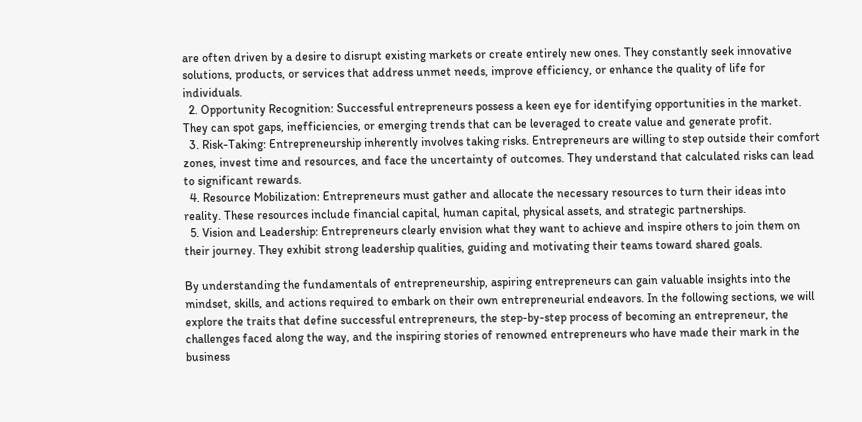are often driven by a desire to disrupt existing markets or create entirely new ones. They constantly seek innovative solutions, products, or services that address unmet needs, improve efficiency, or enhance the quality of life for individuals.
  2. Opportunity Recognition: Successful entrepreneurs possess a keen eye for identifying opportunities in the market. They can spot gaps, inefficiencies, or emerging trends that can be leveraged to create value and generate profit.
  3. Risk-Taking: Entrepreneurship inherently involves taking risks. Entrepreneurs are willing to step outside their comfort zones, invest time and resources, and face the uncertainty of outcomes. They understand that calculated risks can lead to significant rewards.
  4. Resource Mobilization: Entrepreneurs must gather and allocate the necessary resources to turn their ideas into reality. These resources include financial capital, human capital, physical assets, and strategic partnerships.
  5. Vision and Leadership: Entrepreneurs clearly envision what they want to achieve and inspire others to join them on their journey. They exhibit strong leadership qualities, guiding and motivating their teams toward shared goals.

By understanding the fundamentals of entrepreneurship, aspiring entrepreneurs can gain valuable insights into the mindset, skills, and actions required to embark on their own entrepreneurial endeavors. In the following sections, we will explore the traits that define successful entrepreneurs, the step-by-step process of becoming an entrepreneur, the challenges faced along the way, and the inspiring stories of renowned entrepreneurs who have made their mark in the business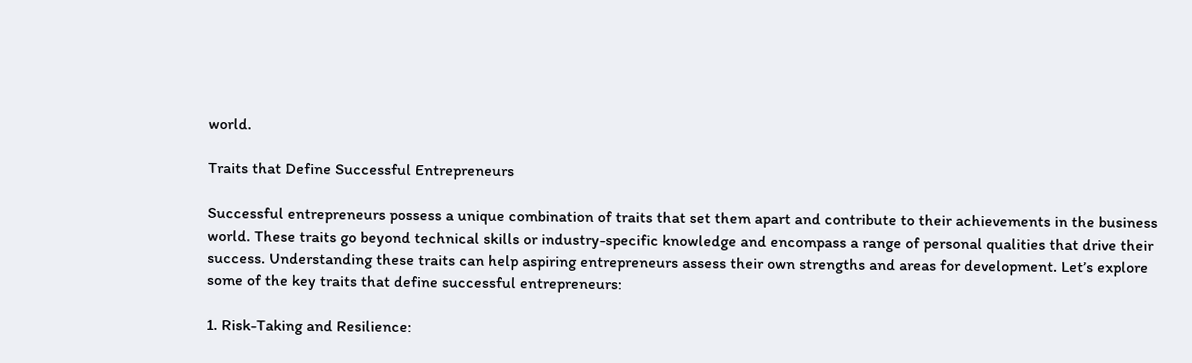world.

Traits that Define Successful Entrepreneurs

Successful entrepreneurs possess a unique combination of traits that set them apart and contribute to their achievements in the business world. These traits go beyond technical skills or industry-specific knowledge and encompass a range of personal qualities that drive their success. Understanding these traits can help aspiring entrepreneurs assess their own strengths and areas for development. Let’s explore some of the key traits that define successful entrepreneurs:

1. Risk-Taking and Resilience: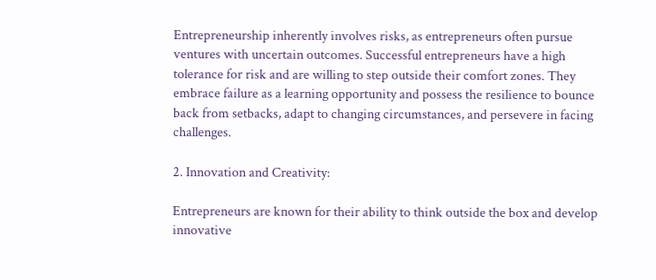Entrepreneurship inherently involves risks, as entrepreneurs often pursue ventures with uncertain outcomes. Successful entrepreneurs have a high tolerance for risk and are willing to step outside their comfort zones. They embrace failure as a learning opportunity and possess the resilience to bounce back from setbacks, adapt to changing circumstances, and persevere in facing challenges.

2. Innovation and Creativity:

Entrepreneurs are known for their ability to think outside the box and develop innovative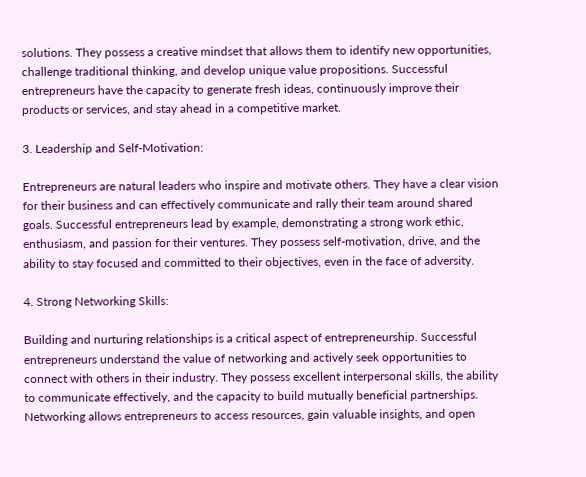solutions. They possess a creative mindset that allows them to identify new opportunities, challenge traditional thinking, and develop unique value propositions. Successful entrepreneurs have the capacity to generate fresh ideas, continuously improve their products or services, and stay ahead in a competitive market.

3. Leadership and Self-Motivation:

Entrepreneurs are natural leaders who inspire and motivate others. They have a clear vision for their business and can effectively communicate and rally their team around shared goals. Successful entrepreneurs lead by example, demonstrating a strong work ethic, enthusiasm, and passion for their ventures. They possess self-motivation, drive, and the ability to stay focused and committed to their objectives, even in the face of adversity.

4. Strong Networking Skills:

Building and nurturing relationships is a critical aspect of entrepreneurship. Successful entrepreneurs understand the value of networking and actively seek opportunities to connect with others in their industry. They possess excellent interpersonal skills, the ability to communicate effectively, and the capacity to build mutually beneficial partnerships. Networking allows entrepreneurs to access resources, gain valuable insights, and open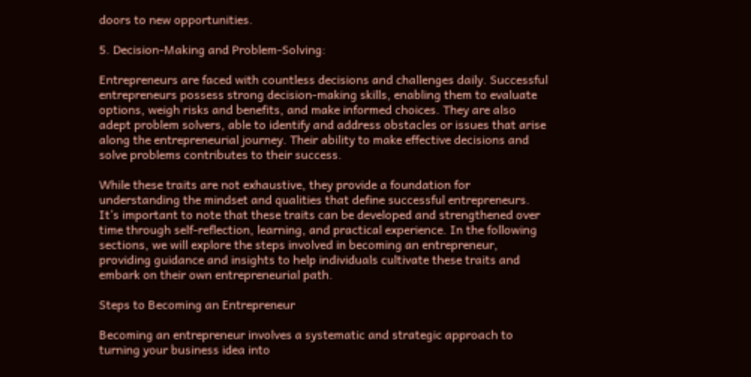doors to new opportunities.

5. Decision-Making and Problem-Solving:

Entrepreneurs are faced with countless decisions and challenges daily. Successful entrepreneurs possess strong decision-making skills, enabling them to evaluate options, weigh risks and benefits, and make informed choices. They are also adept problem solvers, able to identify and address obstacles or issues that arise along the entrepreneurial journey. Their ability to make effective decisions and solve problems contributes to their success.

While these traits are not exhaustive, they provide a foundation for understanding the mindset and qualities that define successful entrepreneurs. It’s important to note that these traits can be developed and strengthened over time through self-reflection, learning, and practical experience. In the following sections, we will explore the steps involved in becoming an entrepreneur, providing guidance and insights to help individuals cultivate these traits and embark on their own entrepreneurial path.

Steps to Becoming an Entrepreneur

Becoming an entrepreneur involves a systematic and strategic approach to turning your business idea into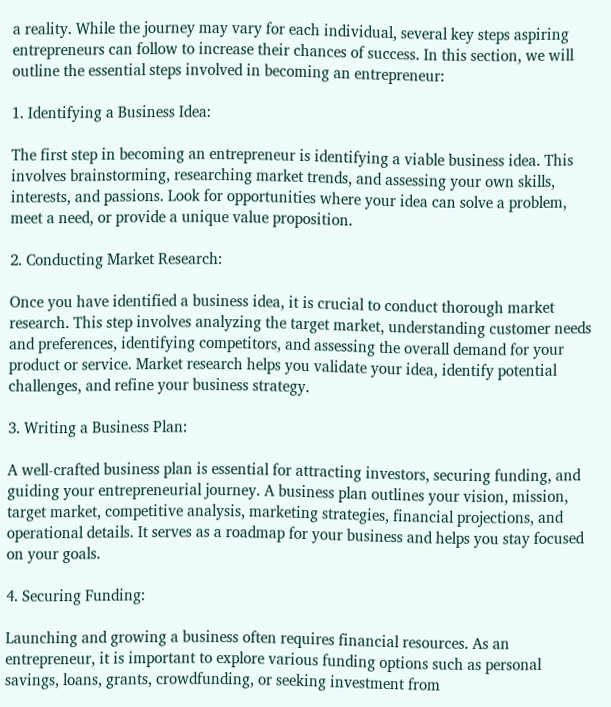a reality. While the journey may vary for each individual, several key steps aspiring entrepreneurs can follow to increase their chances of success. In this section, we will outline the essential steps involved in becoming an entrepreneur:

1. Identifying a Business Idea:

The first step in becoming an entrepreneur is identifying a viable business idea. This involves brainstorming, researching market trends, and assessing your own skills, interests, and passions. Look for opportunities where your idea can solve a problem, meet a need, or provide a unique value proposition.

2. Conducting Market Research:

Once you have identified a business idea, it is crucial to conduct thorough market research. This step involves analyzing the target market, understanding customer needs and preferences, identifying competitors, and assessing the overall demand for your product or service. Market research helps you validate your idea, identify potential challenges, and refine your business strategy.

3. Writing a Business Plan:

A well-crafted business plan is essential for attracting investors, securing funding, and guiding your entrepreneurial journey. A business plan outlines your vision, mission, target market, competitive analysis, marketing strategies, financial projections, and operational details. It serves as a roadmap for your business and helps you stay focused on your goals.

4. Securing Funding:

Launching and growing a business often requires financial resources. As an entrepreneur, it is important to explore various funding options such as personal savings, loans, grants, crowdfunding, or seeking investment from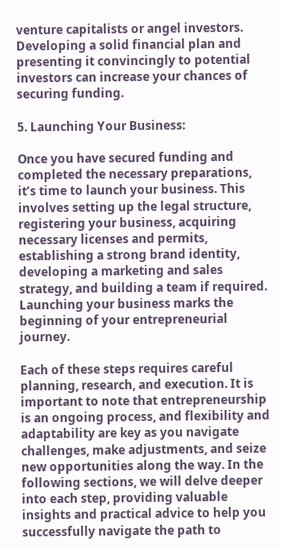venture capitalists or angel investors. Developing a solid financial plan and presenting it convincingly to potential investors can increase your chances of securing funding.

5. Launching Your Business:

Once you have secured funding and completed the necessary preparations, it’s time to launch your business. This involves setting up the legal structure, registering your business, acquiring necessary licenses and permits, establishing a strong brand identity, developing a marketing and sales strategy, and building a team if required. Launching your business marks the beginning of your entrepreneurial journey.

Each of these steps requires careful planning, research, and execution. It is important to note that entrepreneurship is an ongoing process, and flexibility and adaptability are key as you navigate challenges, make adjustments, and seize new opportunities along the way. In the following sections, we will delve deeper into each step, providing valuable insights and practical advice to help you successfully navigate the path to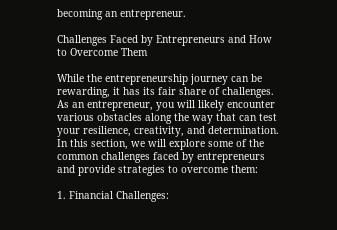becoming an entrepreneur.

Challenges Faced by Entrepreneurs and How to Overcome Them

While the entrepreneurship journey can be rewarding, it has its fair share of challenges. As an entrepreneur, you will likely encounter various obstacles along the way that can test your resilience, creativity, and determination. In this section, we will explore some of the common challenges faced by entrepreneurs and provide strategies to overcome them:

1. Financial Challenges: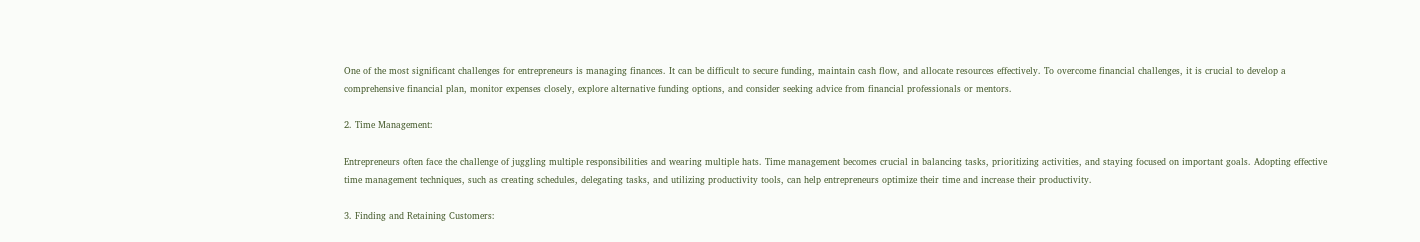One of the most significant challenges for entrepreneurs is managing finances. It can be difficult to secure funding, maintain cash flow, and allocate resources effectively. To overcome financial challenges, it is crucial to develop a comprehensive financial plan, monitor expenses closely, explore alternative funding options, and consider seeking advice from financial professionals or mentors.

2. Time Management:

Entrepreneurs often face the challenge of juggling multiple responsibilities and wearing multiple hats. Time management becomes crucial in balancing tasks, prioritizing activities, and staying focused on important goals. Adopting effective time management techniques, such as creating schedules, delegating tasks, and utilizing productivity tools, can help entrepreneurs optimize their time and increase their productivity.

3. Finding and Retaining Customers: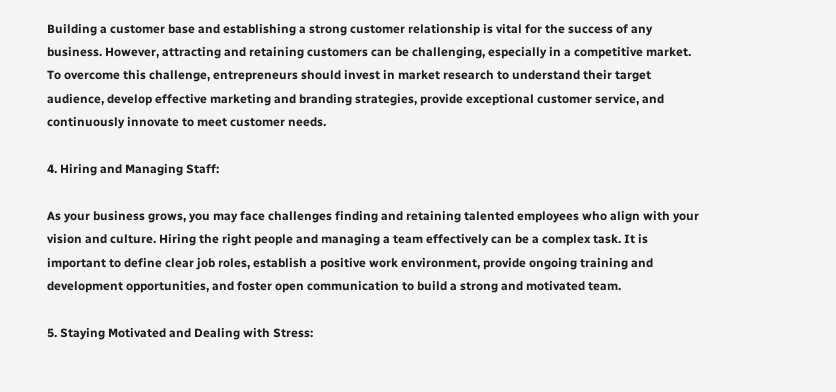Building a customer base and establishing a strong customer relationship is vital for the success of any business. However, attracting and retaining customers can be challenging, especially in a competitive market. To overcome this challenge, entrepreneurs should invest in market research to understand their target audience, develop effective marketing and branding strategies, provide exceptional customer service, and continuously innovate to meet customer needs.

4. Hiring and Managing Staff:

As your business grows, you may face challenges finding and retaining talented employees who align with your vision and culture. Hiring the right people and managing a team effectively can be a complex task. It is important to define clear job roles, establish a positive work environment, provide ongoing training and development opportunities, and foster open communication to build a strong and motivated team.

5. Staying Motivated and Dealing with Stress: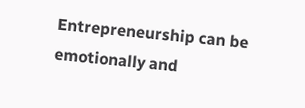Entrepreneurship can be emotionally and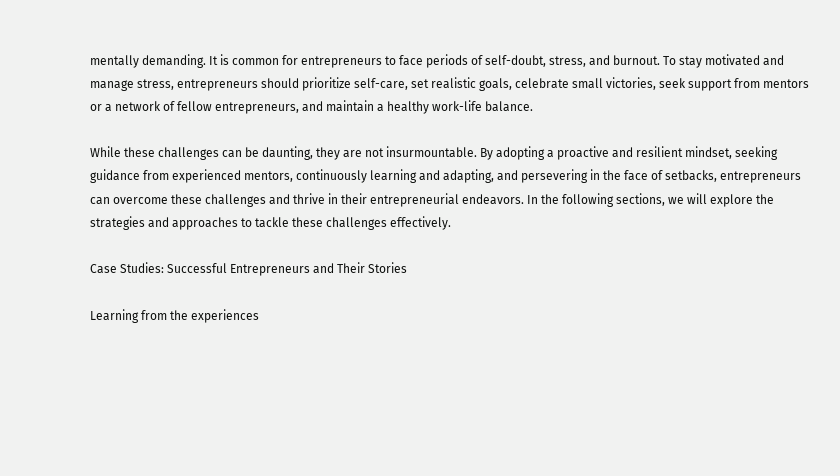mentally demanding. It is common for entrepreneurs to face periods of self-doubt, stress, and burnout. To stay motivated and manage stress, entrepreneurs should prioritize self-care, set realistic goals, celebrate small victories, seek support from mentors or a network of fellow entrepreneurs, and maintain a healthy work-life balance.

While these challenges can be daunting, they are not insurmountable. By adopting a proactive and resilient mindset, seeking guidance from experienced mentors, continuously learning and adapting, and persevering in the face of setbacks, entrepreneurs can overcome these challenges and thrive in their entrepreneurial endeavors. In the following sections, we will explore the strategies and approaches to tackle these challenges effectively.

Case Studies: Successful Entrepreneurs and Their Stories

Learning from the experiences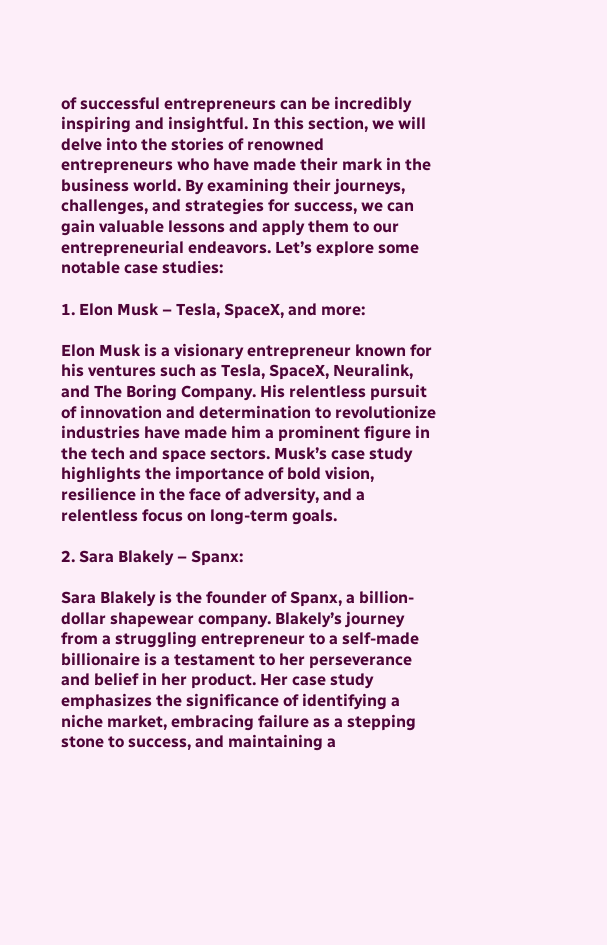of successful entrepreneurs can be incredibly inspiring and insightful. In this section, we will delve into the stories of renowned entrepreneurs who have made their mark in the business world. By examining their journeys, challenges, and strategies for success, we can gain valuable lessons and apply them to our entrepreneurial endeavors. Let’s explore some notable case studies:

1. Elon Musk – Tesla, SpaceX, and more:

Elon Musk is a visionary entrepreneur known for his ventures such as Tesla, SpaceX, Neuralink, and The Boring Company. His relentless pursuit of innovation and determination to revolutionize industries have made him a prominent figure in the tech and space sectors. Musk’s case study highlights the importance of bold vision, resilience in the face of adversity, and a relentless focus on long-term goals.

2. Sara Blakely – Spanx:

Sara Blakely is the founder of Spanx, a billion-dollar shapewear company. Blakely’s journey from a struggling entrepreneur to a self-made billionaire is a testament to her perseverance and belief in her product. Her case study emphasizes the significance of identifying a niche market, embracing failure as a stepping stone to success, and maintaining a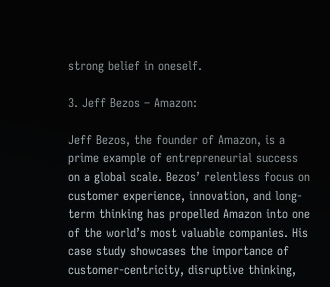strong belief in oneself.

3. Jeff Bezos – Amazon:

Jeff Bezos, the founder of Amazon, is a prime example of entrepreneurial success on a global scale. Bezos’ relentless focus on customer experience, innovation, and long-term thinking has propelled Amazon into one of the world’s most valuable companies. His case study showcases the importance of customer-centricity, disruptive thinking,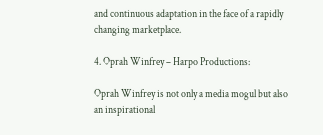and continuous adaptation in the face of a rapidly changing marketplace.

4. Oprah Winfrey – Harpo Productions:

Oprah Winfrey is not only a media mogul but also an inspirational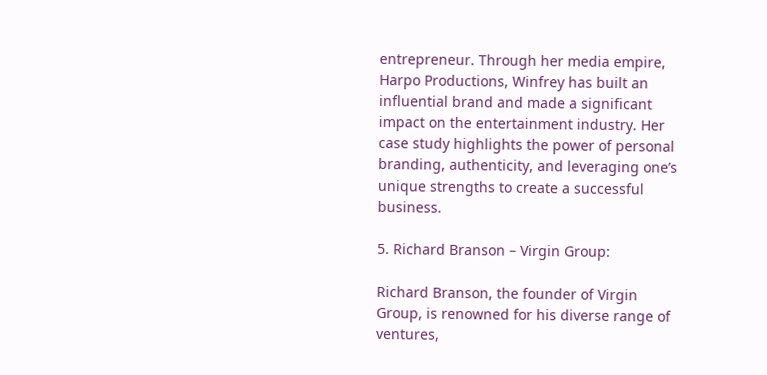entrepreneur. Through her media empire, Harpo Productions, Winfrey has built an influential brand and made a significant impact on the entertainment industry. Her case study highlights the power of personal branding, authenticity, and leveraging one’s unique strengths to create a successful business.

5. Richard Branson – Virgin Group:

Richard Branson, the founder of Virgin Group, is renowned for his diverse range of ventures,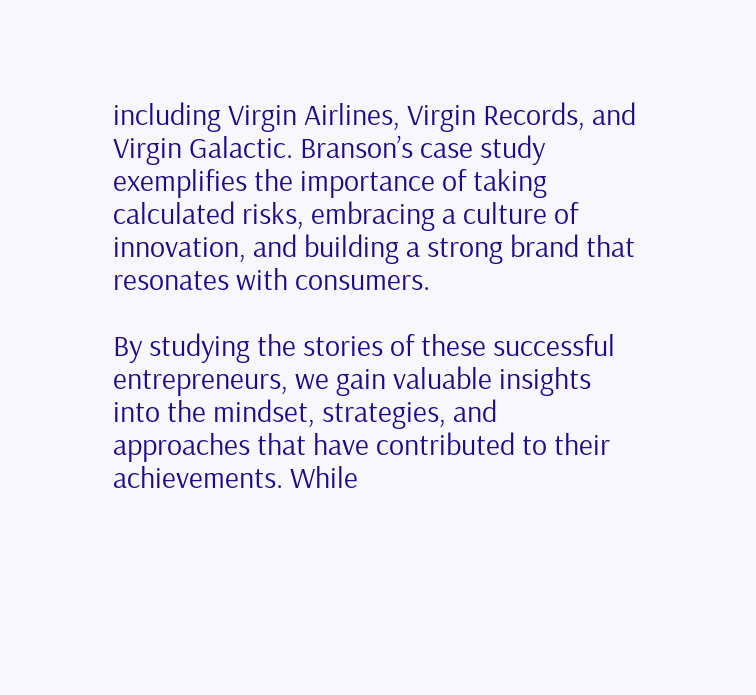including Virgin Airlines, Virgin Records, and Virgin Galactic. Branson’s case study exemplifies the importance of taking calculated risks, embracing a culture of innovation, and building a strong brand that resonates with consumers.

By studying the stories of these successful entrepreneurs, we gain valuable insights into the mindset, strategies, and approaches that have contributed to their achievements. While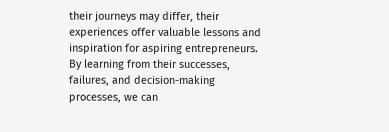their journeys may differ, their experiences offer valuable lessons and inspiration for aspiring entrepreneurs. By learning from their successes, failures, and decision-making processes, we can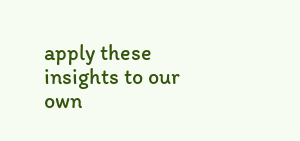apply these insights to our own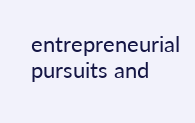entrepreneurial pursuits and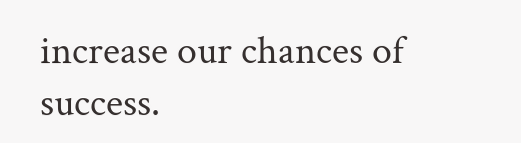increase our chances of success.